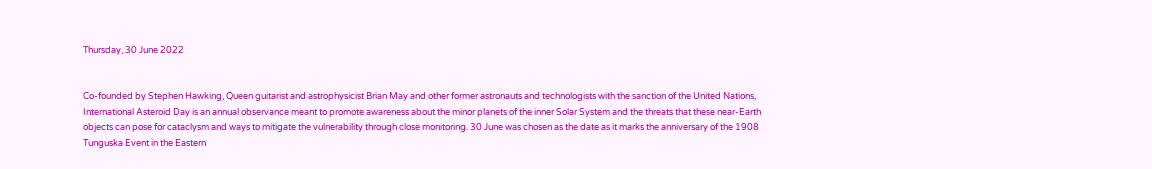Thursday, 30 June 2022


Co-founded by Stephen Hawking, Queen guitarist and astrophysicist Brian May and other former astronauts and technologists with the sanction of the United Nations, International Asteroid Day is an annual observance meant to promote awareness about the minor planets of the inner Solar System and the threats that these near-Earth objects can pose for cataclysm and ways to mitigate the vulnerability through close monitoring. 30 June was chosen as the date as it marks the anniversary of the 1908 Tunguska Event in the Eastern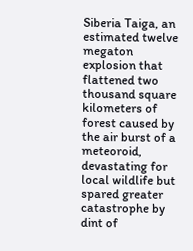Siberia Taiga, an estimated twelve megaton explosion that flattened two thousand square kilometers of forest caused by the air burst of a meteoroid, devastating for local wildlife but spared greater catastrophe by dint of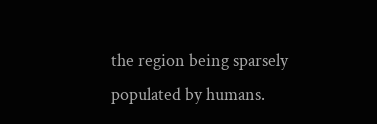the region being sparsely populated by humans.